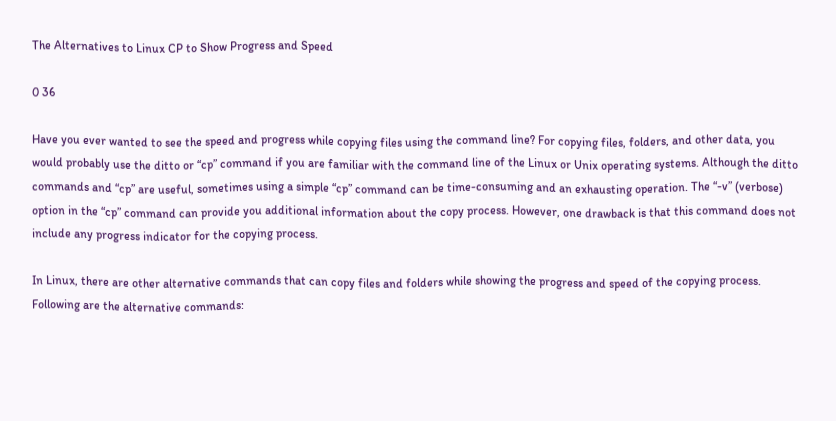The Alternatives to Linux CP to Show Progress and Speed

0 36

Have you ever wanted to see the speed and progress while copying files using the command line? For copying files, folders, and other data, you would probably use the ditto or “cp” command if you are familiar with the command line of the Linux or Unix operating systems. Although the ditto commands and “cp” are useful, sometimes using a simple “cp” command can be time-consuming and an exhausting operation. The “-v” (verbose) option in the “cp” command can provide you additional information about the copy process. However, one drawback is that this command does not include any progress indicator for the copying process.

In Linux, there are other alternative commands that can copy files and folders while showing the progress and speed of the copying process. Following are the alternative commands: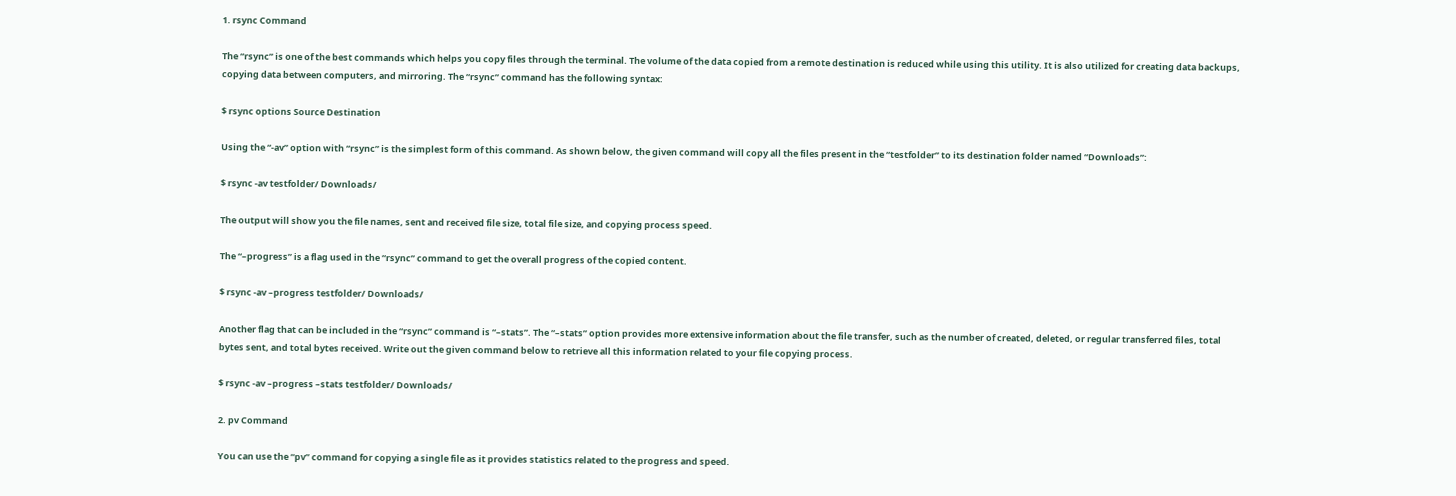1. rsync Command

The “rsync” is one of the best commands which helps you copy files through the terminal. The volume of the data copied from a remote destination is reduced while using this utility. It is also utilized for creating data backups, copying data between computers, and mirroring. The “rsync” command has the following syntax:

$ rsync options Source Destination

Using the “-av” option with “rsync” is the simplest form of this command. As shown below, the given command will copy all the files present in the “testfolder” to its destination folder named “Downloads”:

$ rsync -av testfolder/ Downloads/

The output will show you the file names, sent and received file size, total file size, and copying process speed.

The “–progress” is a flag used in the “rsync” command to get the overall progress of the copied content.

$ rsync -av –progress testfolder/ Downloads/

Another flag that can be included in the “rsync” command is “–stats”. The “–stats” option provides more extensive information about the file transfer, such as the number of created, deleted, or regular transferred files, total bytes sent, and total bytes received. Write out the given command below to retrieve all this information related to your file copying process.

$ rsync -av –progress –stats testfolder/ Downloads/

2. pv Command

You can use the “pv” command for copying a single file as it provides statistics related to the progress and speed.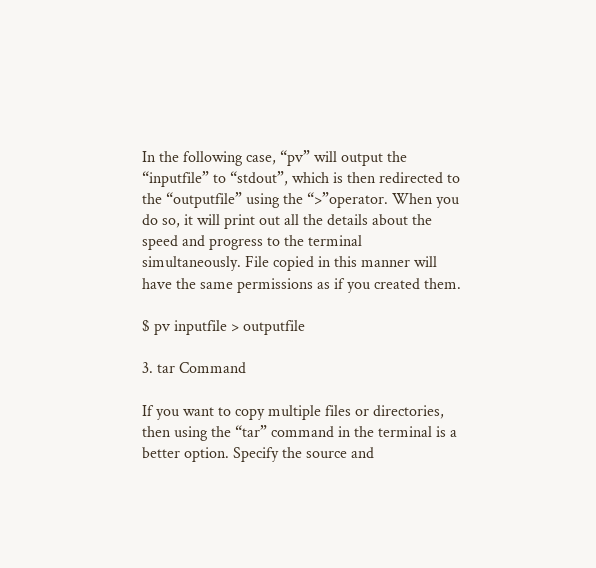In the following case, “pv” will output the “inputfile” to “stdout”, which is then redirected to the “outputfile” using the “>”operator. When you do so, it will print out all the details about the speed and progress to the terminal simultaneously. File copied in this manner will have the same permissions as if you created them.

$ pv inputfile > outputfile

3. tar Command

If you want to copy multiple files or directories, then using the “tar” command in the terminal is a better option. Specify the source and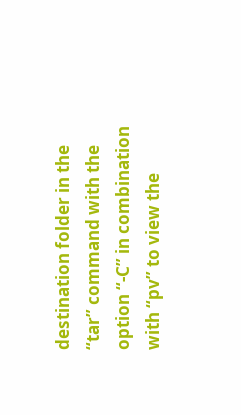destination folder in the “tar” command with the option “-C” in combination with “pv” to view the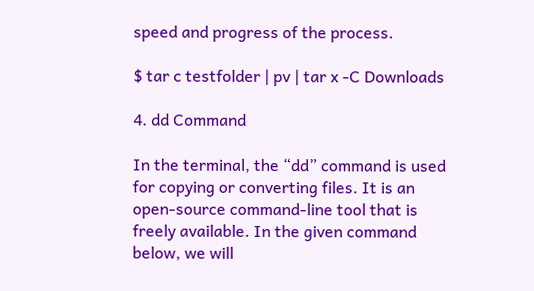speed and progress of the process.

$ tar c testfolder | pv | tar x -C Downloads

4. dd Command

In the terminal, the “dd” command is used for copying or converting files. It is an open-source command-line tool that is freely available. In the given command below, we will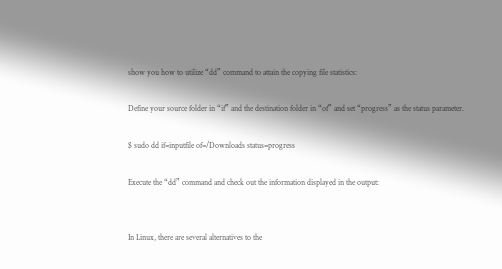show you how to utilize “dd” command to attain the copying file statistics:

Define your source folder in “if” and the destination folder in “of” and set “progress” as the status parameter.

$ sudo dd if=inputfile of=/Downloads status=progress

Execute the “dd” command and check out the information displayed in the output:


In Linux, there are several alternatives to the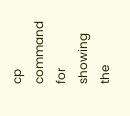cp command for showing the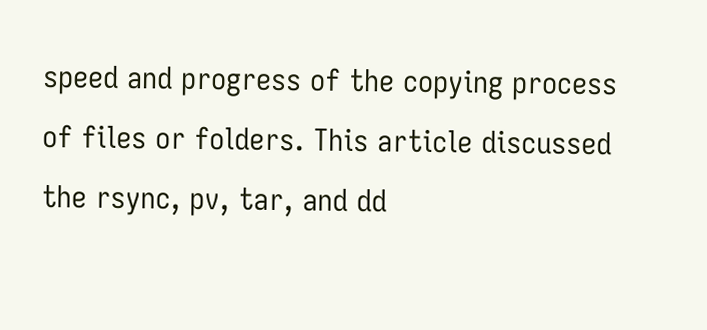speed and progress of the copying process of files or folders. This article discussed the rsync, pv, tar, and dd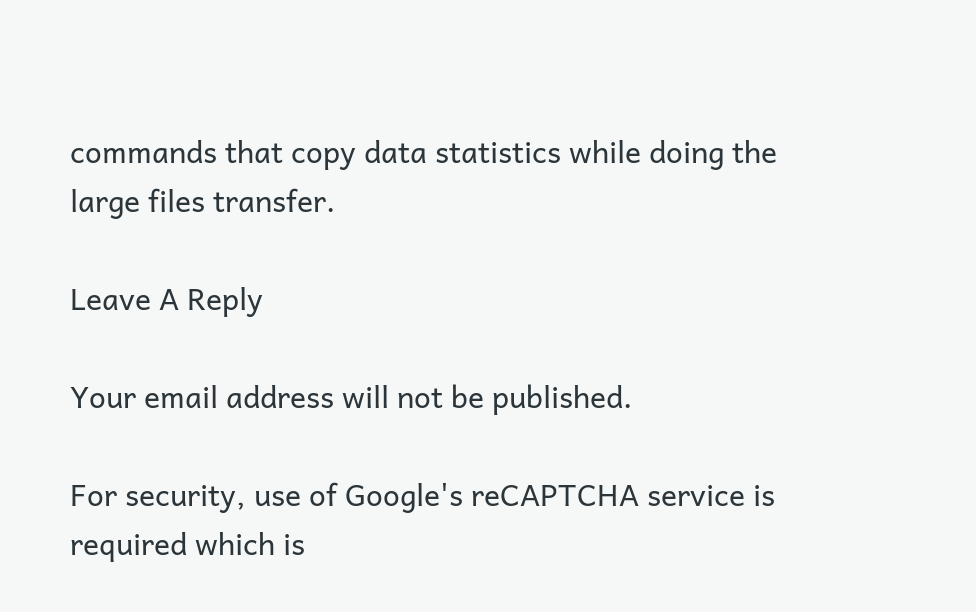commands that copy data statistics while doing the large files transfer.

Leave A Reply

Your email address will not be published.

For security, use of Google's reCAPTCHA service is required which is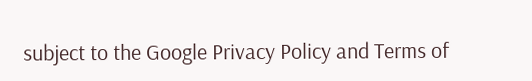subject to the Google Privacy Policy and Terms of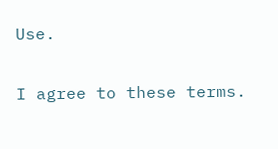Use.

I agree to these terms.